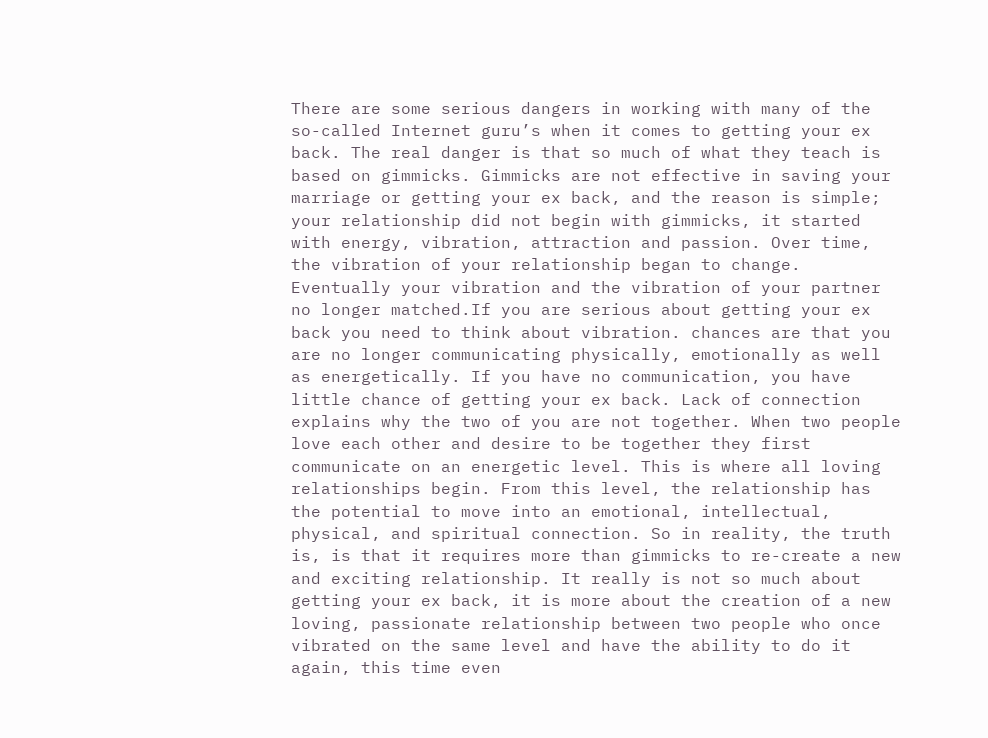There are some serious dangers in working with many of the so-called Internet guru’s when it comes to getting your ex back. The real danger is that so much of what they teach is based on gimmicks. Gimmicks are not effective in saving your marriage or getting your ex back, and the reason is simple; your relationship did not begin with gimmicks, it started with energy, vibration, attraction and passion. Over time, the vibration of your relationship began to change. Eventually your vibration and the vibration of your partner no longer matched.If you are serious about getting your ex back you need to think about vibration. chances are that you are no longer communicating physically, emotionally as well as energetically. If you have no communication, you have little chance of getting your ex back. Lack of connection explains why the two of you are not together. When two people love each other and desire to be together they first communicate on an energetic level. This is where all loving relationships begin. From this level, the relationship has the potential to move into an emotional, intellectual, physical, and spiritual connection. So in reality, the truth is, is that it requires more than gimmicks to re-create a new and exciting relationship. It really is not so much about getting your ex back, it is more about the creation of a new loving, passionate relationship between two people who once vibrated on the same level and have the ability to do it again, this time even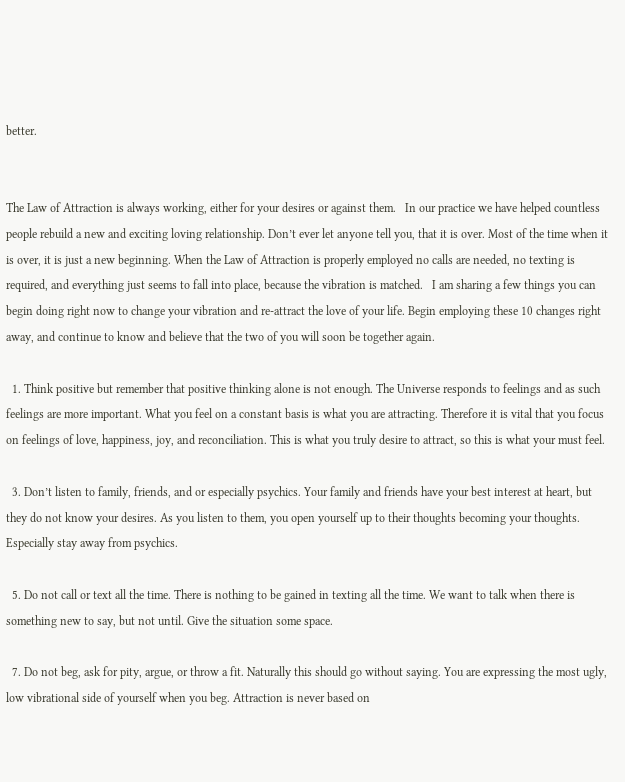better.


The Law of Attraction is always working, either for your desires or against them.   In our practice we have helped countless people rebuild a new and exciting loving relationship. Don’t ever let anyone tell you, that it is over. Most of the time when it is over, it is just a new beginning. When the Law of Attraction is properly employed no calls are needed, no texting is required, and everything just seems to fall into place, because the vibration is matched.   I am sharing a few things you can begin doing right now to change your vibration and re-attract the love of your life. Begin employing these 10 changes right away, and continue to know and believe that the two of you will soon be together again.

  1. Think positive but remember that positive thinking alone is not enough. The Universe responds to feelings and as such feelings are more important. What you feel on a constant basis is what you are attracting. Therefore it is vital that you focus on feelings of love, happiness, joy, and reconciliation. This is what you truly desire to attract, so this is what your must feel.

  3. Don’t listen to family, friends, and or especially psychics. Your family and friends have your best interest at heart, but they do not know your desires. As you listen to them, you open yourself up to their thoughts becoming your thoughts. Especially stay away from psychics.

  5. Do not call or text all the time. There is nothing to be gained in texting all the time. We want to talk when there is something new to say, but not until. Give the situation some space.

  7. Do not beg, ask for pity, argue, or throw a fit. Naturally this should go without saying. You are expressing the most ugly, low vibrational side of yourself when you beg. Attraction is never based on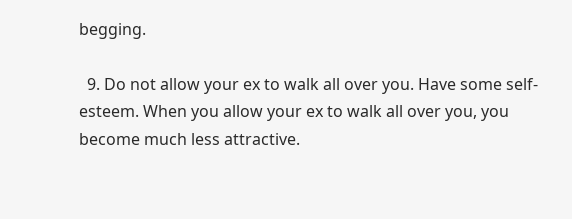begging.

  9. Do not allow your ex to walk all over you. Have some self-esteem. When you allow your ex to walk all over you, you become much less attractive.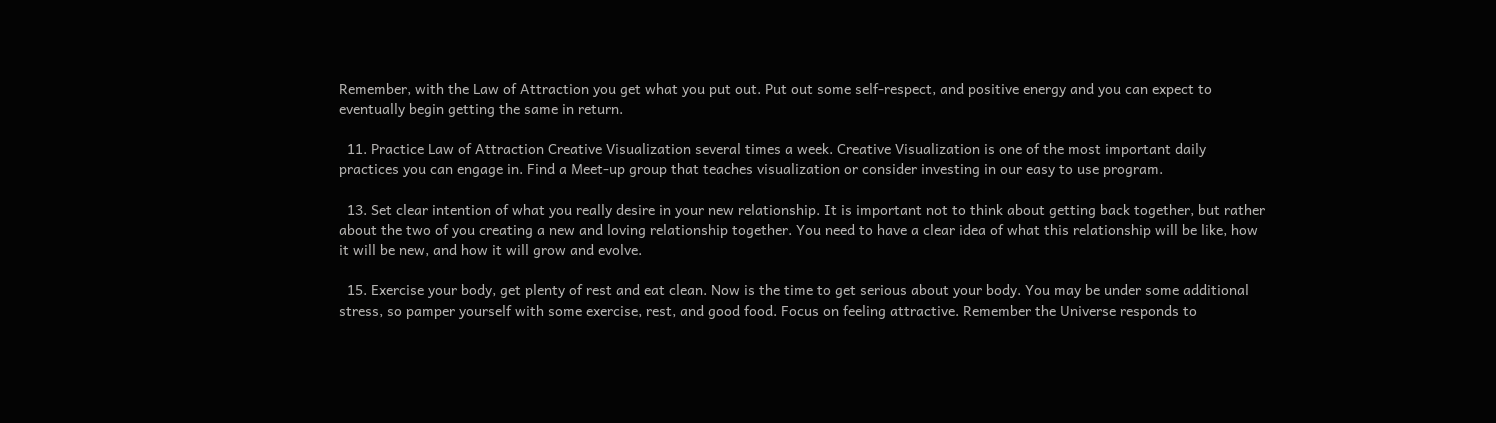Remember, with the Law of Attraction you get what you put out. Put out some self-respect, and positive energy and you can expect to eventually begin getting the same in return.

  11. Practice Law of Attraction Creative Visualization several times a week. Creative Visualization is one of the most important daily practices you can engage in. Find a Meet-up group that teaches visualization or consider investing in our easy to use program.

  13. Set clear intention of what you really desire in your new relationship. It is important not to think about getting back together, but rather about the two of you creating a new and loving relationship together. You need to have a clear idea of what this relationship will be like, how it will be new, and how it will grow and evolve.

  15. Exercise your body, get plenty of rest and eat clean. Now is the time to get serious about your body. You may be under some additional stress, so pamper yourself with some exercise, rest, and good food. Focus on feeling attractive. Remember the Universe responds to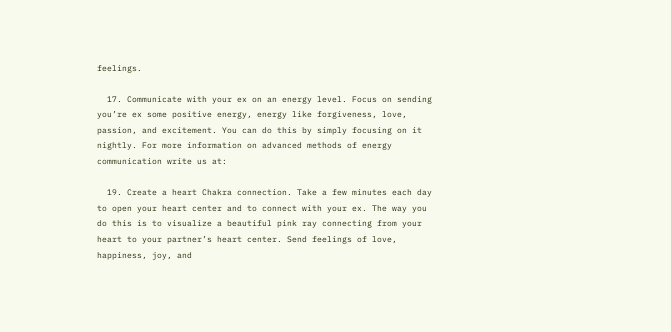feelings.

  17. Communicate with your ex on an energy level. Focus on sending you’re ex some positive energy, energy like forgiveness, love, passion, and excitement. You can do this by simply focusing on it nightly. For more information on advanced methods of energy communication write us at:

  19. Create a heart Chakra connection. Take a few minutes each day to open your heart center and to connect with your ex. The way you do this is to visualize a beautiful pink ray connecting from your heart to your partner’s heart center. Send feelings of love, happiness, joy, and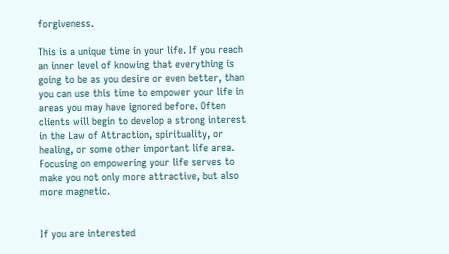forgiveness.

This is a unique time in your life. If you reach an inner level of knowing that everything is going to be as you desire or even better, than you can use this time to empower your life in areas you may have ignored before. Often clients will begin to develop a strong interest in the Law of Attraction, spirituality, or healing, or some other important life area. Focusing on empowering your life serves to make you not only more attractive, but also more magnetic.


If you are interested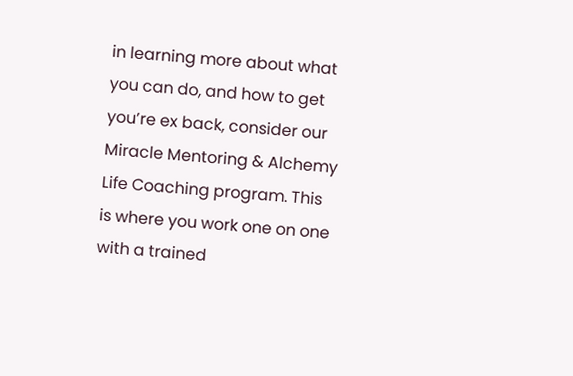in learning more about what you can do, and how to get you’re ex back, consider our Miracle Mentoring & Alchemy Life Coaching program. This is where you work one on one with a trained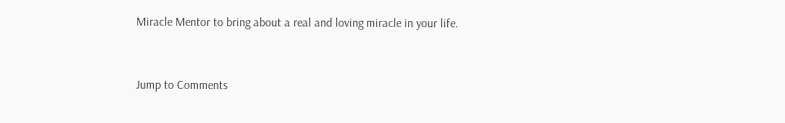Miracle Mentor to bring about a real and loving miracle in your life.


Jump to Comments